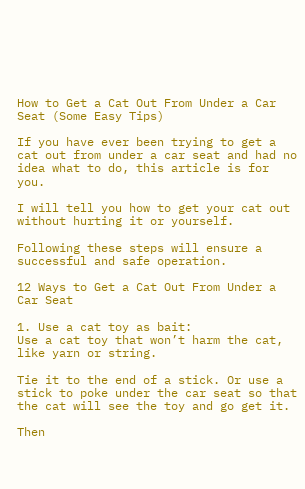How to Get a Cat Out From Under a Car Seat (Some Easy Tips)

If you have ever been trying to get a cat out from under a car seat and had no idea what to do, this article is for you.

I will tell you how to get your cat out without hurting it or yourself.

Following these steps will ensure a successful and safe operation.

12 Ways to Get a Cat Out From Under a Car Seat

1. Use a cat toy as bait:
Use a cat toy that won’t harm the cat, like yarn or string.

Tie it to the end of a stick. Or use a stick to poke under the car seat so that the cat will see the toy and go get it.

Then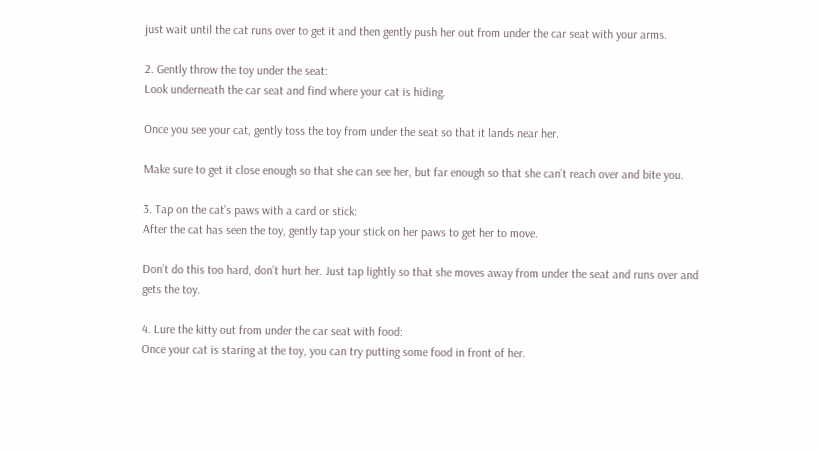just wait until the cat runs over to get it and then gently push her out from under the car seat with your arms.

2. Gently throw the toy under the seat:
Look underneath the car seat and find where your cat is hiding.

Once you see your cat, gently toss the toy from under the seat so that it lands near her.

Make sure to get it close enough so that she can see her, but far enough so that she can’t reach over and bite you.

3. Tap on the cat’s paws with a card or stick:
After the cat has seen the toy, gently tap your stick on her paws to get her to move.

Don’t do this too hard, don’t hurt her. Just tap lightly so that she moves away from under the seat and runs over and gets the toy.

4. Lure the kitty out from under the car seat with food:
Once your cat is staring at the toy, you can try putting some food in front of her.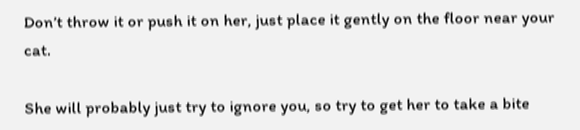Don’t throw it or push it on her, just place it gently on the floor near your cat.

She will probably just try to ignore you, so try to get her to take a bite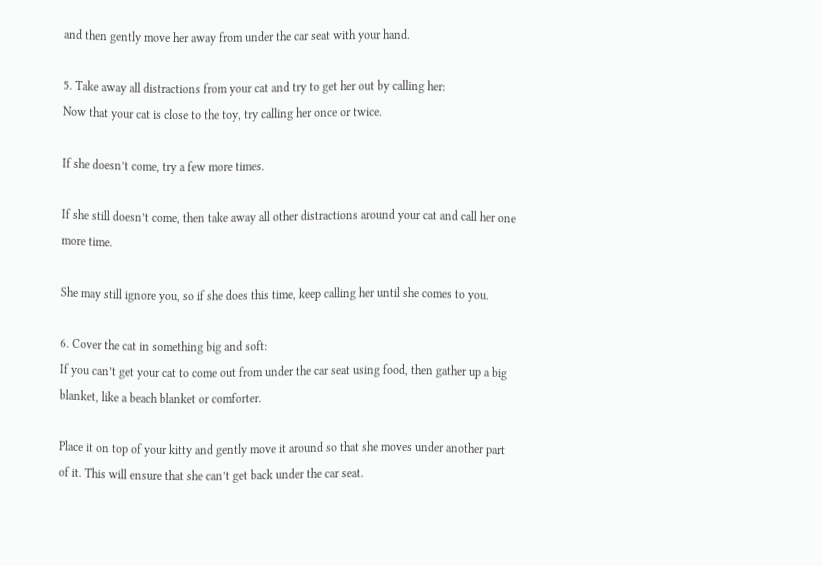and then gently move her away from under the car seat with your hand.

5. Take away all distractions from your cat and try to get her out by calling her:
Now that your cat is close to the toy, try calling her once or twice.

If she doesn’t come, try a few more times.

If she still doesn’t come, then take away all other distractions around your cat and call her one more time.

She may still ignore you, so if she does this time, keep calling her until she comes to you.

6. Cover the cat in something big and soft:
If you can’t get your cat to come out from under the car seat using food, then gather up a big blanket, like a beach blanket or comforter.

Place it on top of your kitty and gently move it around so that she moves under another part of it. This will ensure that she can’t get back under the car seat.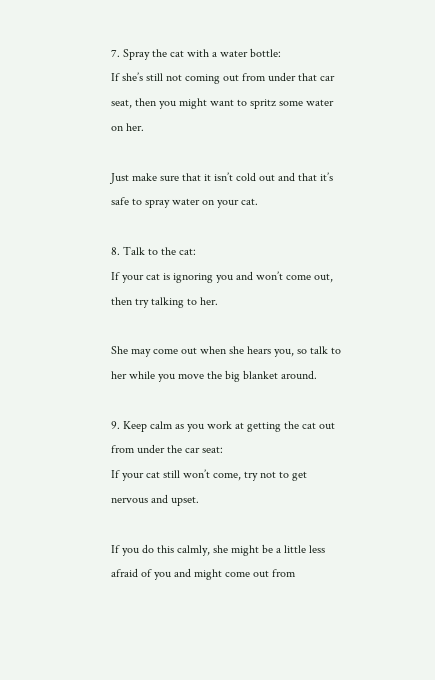7. Spray the cat with a water bottle:
If she’s still not coming out from under that car seat, then you might want to spritz some water on her.

Just make sure that it isn’t cold out and that it’s safe to spray water on your cat.

8. Talk to the cat:
If your cat is ignoring you and won’t come out, then try talking to her.

She may come out when she hears you, so talk to her while you move the big blanket around.

9. Keep calm as you work at getting the cat out from under the car seat:
If your cat still won’t come, try not to get nervous and upset.

If you do this calmly, she might be a little less afraid of you and might come out from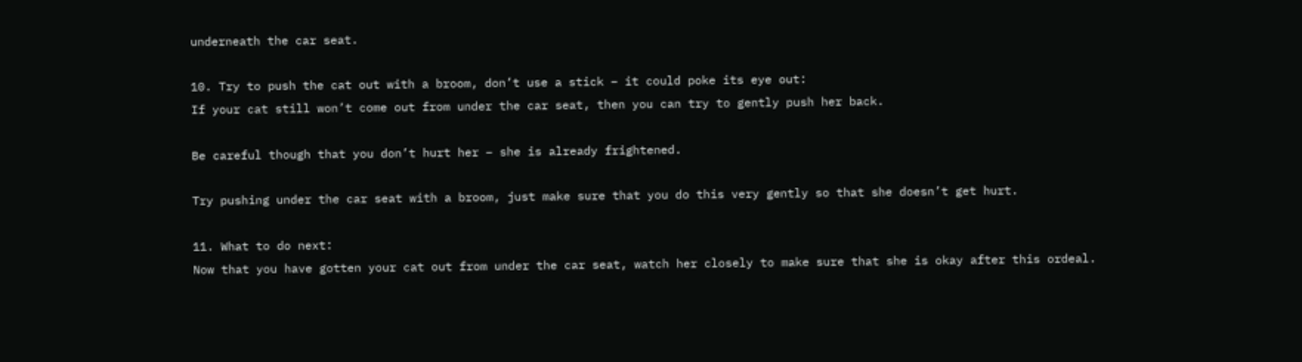underneath the car seat.

10. Try to push the cat out with a broom, don’t use a stick – it could poke its eye out:
If your cat still won’t come out from under the car seat, then you can try to gently push her back.

Be careful though that you don’t hurt her – she is already frightened.

Try pushing under the car seat with a broom, just make sure that you do this very gently so that she doesn’t get hurt.

11. What to do next:
Now that you have gotten your cat out from under the car seat, watch her closely to make sure that she is okay after this ordeal.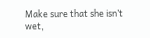Make sure that she isn’t wet,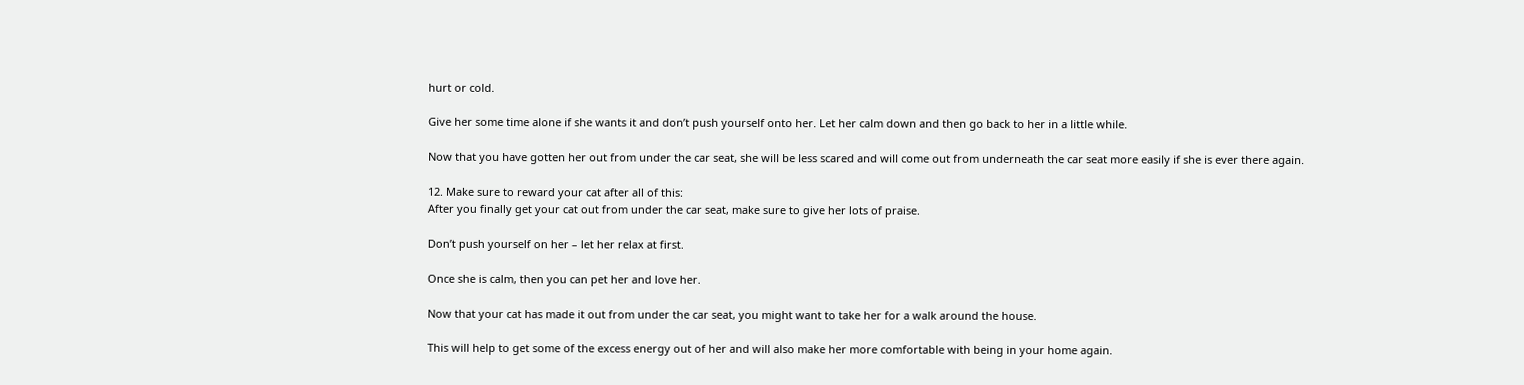hurt or cold.

Give her some time alone if she wants it and don’t push yourself onto her. Let her calm down and then go back to her in a little while.

Now that you have gotten her out from under the car seat, she will be less scared and will come out from underneath the car seat more easily if she is ever there again.

12. Make sure to reward your cat after all of this:
After you finally get your cat out from under the car seat, make sure to give her lots of praise.

Don’t push yourself on her – let her relax at first.

Once she is calm, then you can pet her and love her.

Now that your cat has made it out from under the car seat, you might want to take her for a walk around the house.

This will help to get some of the excess energy out of her and will also make her more comfortable with being in your home again.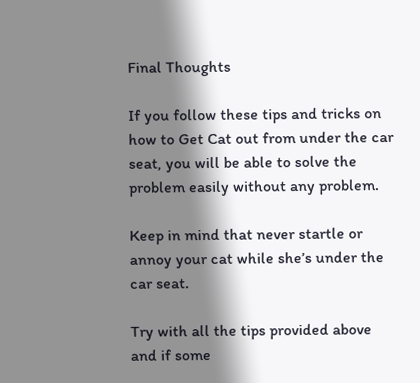Final Thoughts

If you follow these tips and tricks on how to Get Cat out from under the car seat, you will be able to solve the problem easily without any problem.

Keep in mind that never startle or annoy your cat while she’s under the car seat.

Try with all the tips provided above and if some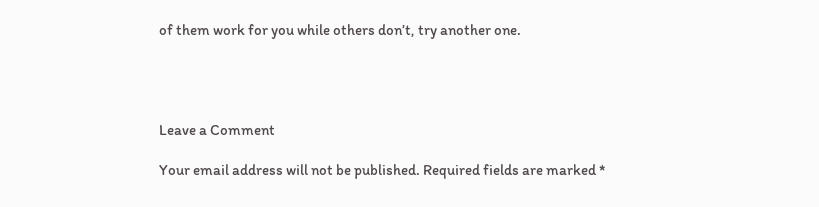of them work for you while others don’t, try another one.




Leave a Comment

Your email address will not be published. Required fields are marked *